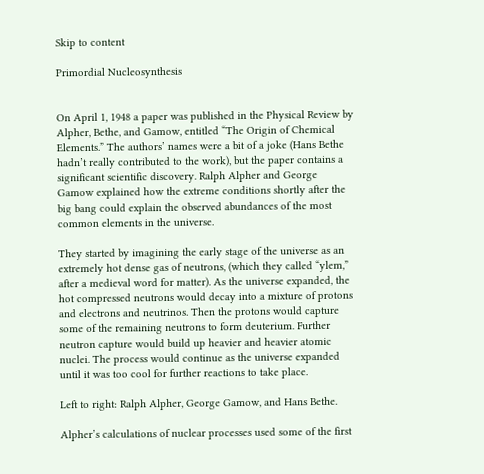Skip to content

Primordial Nucleosynthesis


On April 1, 1948 a paper was published in the Physical Review by Alpher, Bethe, and Gamow, entitled “The Origin of Chemical Elements.” The authors’ names were a bit of a joke (Hans Bethe hadn’t really contributed to the work), but the paper contains a significant scientific discovery. Ralph Alpher and George Gamow explained how the extreme conditions shortly after the big bang could explain the observed abundances of the most common elements in the universe.

They started by imagining the early stage of the universe as an extremely hot dense gas of neutrons, (which they called “ylem,” after a medieval word for matter). As the universe expanded, the hot compressed neutrons would decay into a mixture of protons and electrons and neutrinos. Then the protons would capture some of the remaining neutrons to form deuterium. Further neutron capture would build up heavier and heavier atomic nuclei. The process would continue as the universe expanded until it was too cool for further reactions to take place.

Left to right: Ralph Alpher, George Gamow, and Hans Bethe.

Alpher’s calculations of nuclear processes used some of the first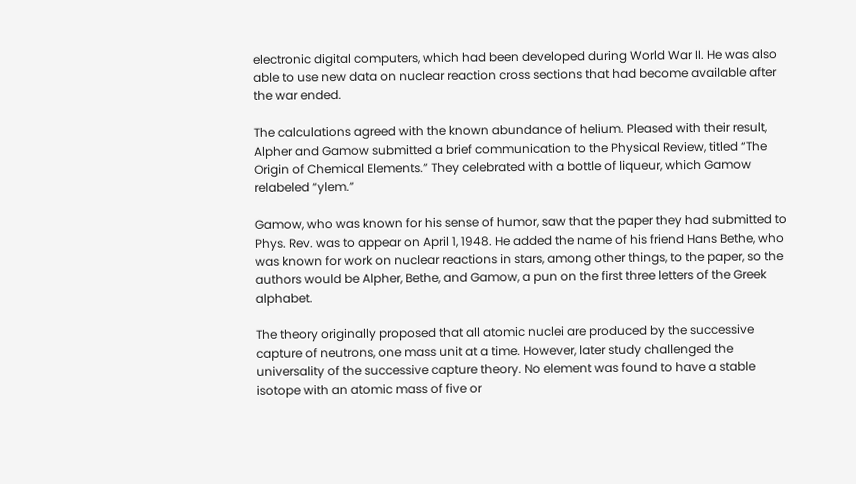electronic digital computers, which had been developed during World War II. He was also able to use new data on nuclear reaction cross sections that had become available after the war ended.

The calculations agreed with the known abundance of helium. Pleased with their result, Alpher and Gamow submitted a brief communication to the Physical Review, titled “The Origin of Chemical Elements.” They celebrated with a bottle of liqueur, which Gamow relabeled “ylem.”

Gamow, who was known for his sense of humor, saw that the paper they had submitted to Phys. Rev. was to appear on April 1, 1948. He added the name of his friend Hans Bethe, who was known for work on nuclear reactions in stars, among other things, to the paper, so the authors would be Alpher, Bethe, and Gamow, a pun on the first three letters of the Greek alphabet.

The theory originally proposed that all atomic nuclei are produced by the successive capture of neutrons, one mass unit at a time. However, later study challenged the universality of the successive capture theory. No element was found to have a stable isotope with an atomic mass of five or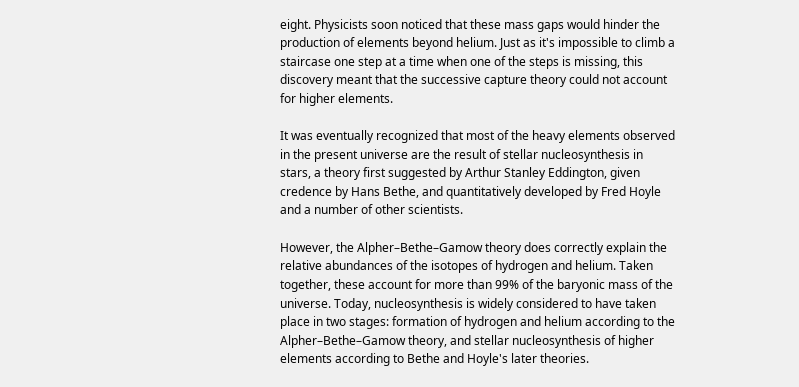eight. Physicists soon noticed that these mass gaps would hinder the production of elements beyond helium. Just as it's impossible to climb a staircase one step at a time when one of the steps is missing, this discovery meant that the successive capture theory could not account for higher elements.

It was eventually recognized that most of the heavy elements observed in the present universe are the result of stellar nucleosynthesis in stars, a theory first suggested by Arthur Stanley Eddington, given credence by Hans Bethe, and quantitatively developed by Fred Hoyle and a number of other scientists.

However, the Alpher–Bethe–Gamow theory does correctly explain the relative abundances of the isotopes of hydrogen and helium. Taken together, these account for more than 99% of the baryonic mass of the universe. Today, nucleosynthesis is widely considered to have taken place in two stages: formation of hydrogen and helium according to the Alpher–Bethe–Gamow theory, and stellar nucleosynthesis of higher elements according to Bethe and Hoyle's later theories.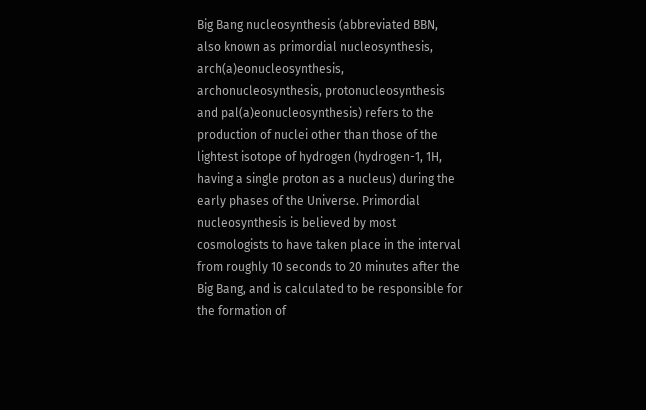Big Bang nucleosynthesis (abbreviated BBN, also known as primordial nucleosynthesis, arch(a)eonucleosynthesis, archonucleosynthesis, protonucleosynthesis and pal(a)eonucleosynthesis) refers to the production of nuclei other than those of the lightest isotope of hydrogen (hydrogen-1, 1H, having a single proton as a nucleus) during the early phases of the Universe. Primordial nucleosynthesis is believed by most cosmologists to have taken place in the interval from roughly 10 seconds to 20 minutes after the Big Bang, and is calculated to be responsible for the formation of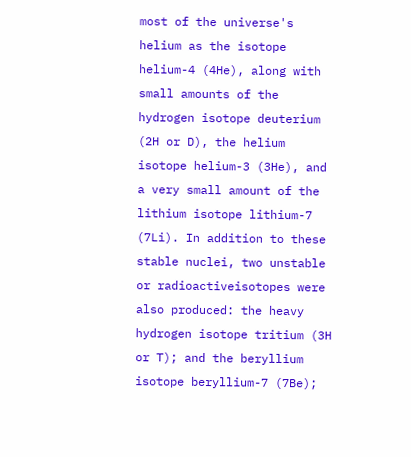most of the universe's helium as the isotope helium-4 (4He), along with small amounts of the hydrogen isotope deuterium (2H or D), the helium isotope helium-3 (3He), and a very small amount of the lithium isotope lithium-7 (7Li). In addition to these stable nuclei, two unstable or radioactiveisotopes were also produced: the heavy hydrogen isotope tritium (3H or T); and the beryllium isotope beryllium-7 (7Be);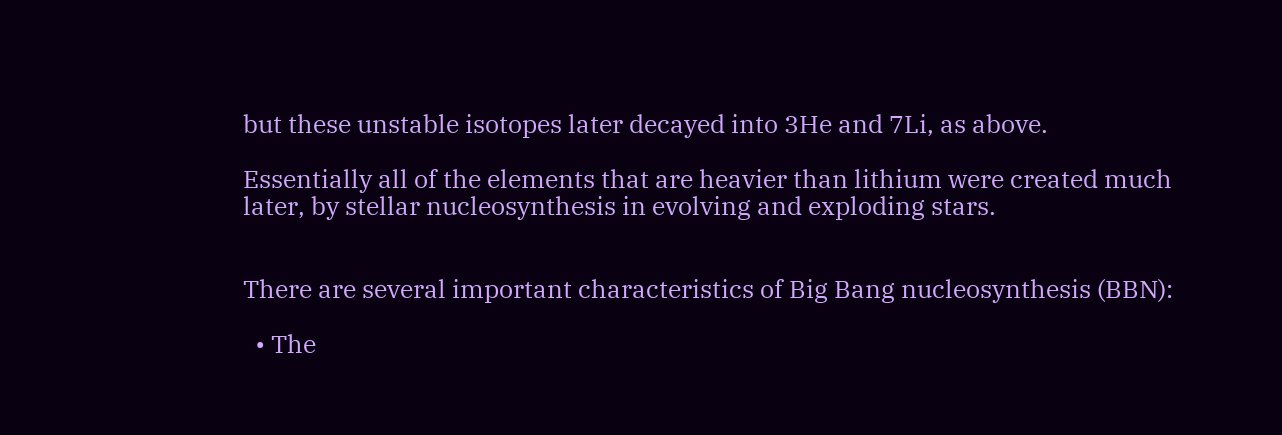but these unstable isotopes later decayed into 3He and 7Li, as above.

Essentially all of the elements that are heavier than lithium were created much later, by stellar nucleosynthesis in evolving and exploding stars.


There are several important characteristics of Big Bang nucleosynthesis (BBN):

  • The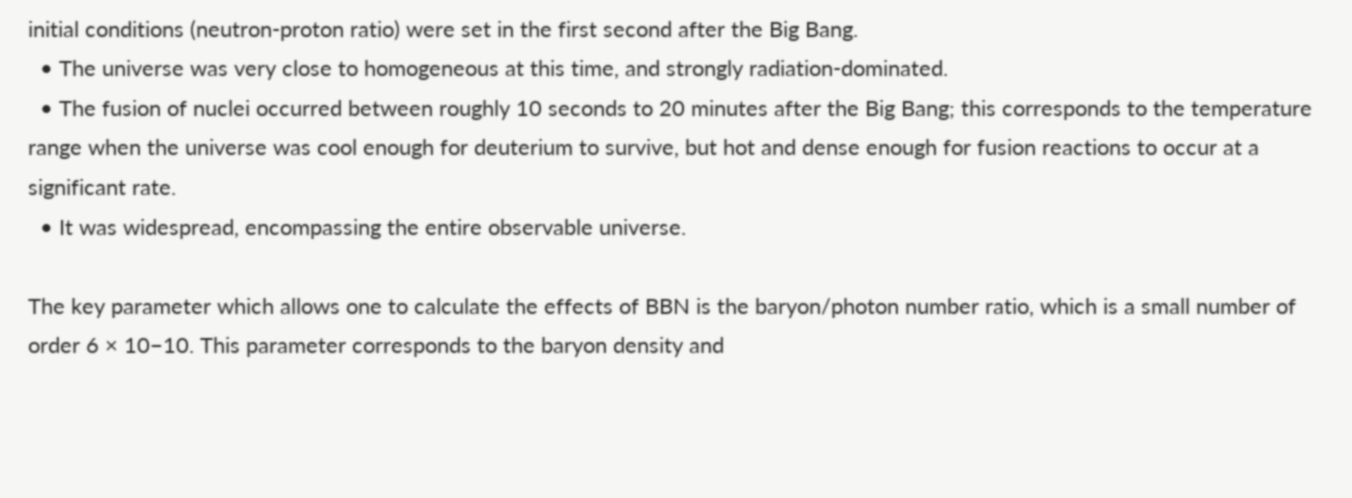initial conditions (neutron-proton ratio) were set in the first second after the Big Bang.
  • The universe was very close to homogeneous at this time, and strongly radiation-dominated.
  • The fusion of nuclei occurred between roughly 10 seconds to 20 minutes after the Big Bang; this corresponds to the temperature range when the universe was cool enough for deuterium to survive, but hot and dense enough for fusion reactions to occur at a significant rate.
  • It was widespread, encompassing the entire observable universe.

The key parameter which allows one to calculate the effects of BBN is the baryon/photon number ratio, which is a small number of order 6 × 10−10. This parameter corresponds to the baryon density and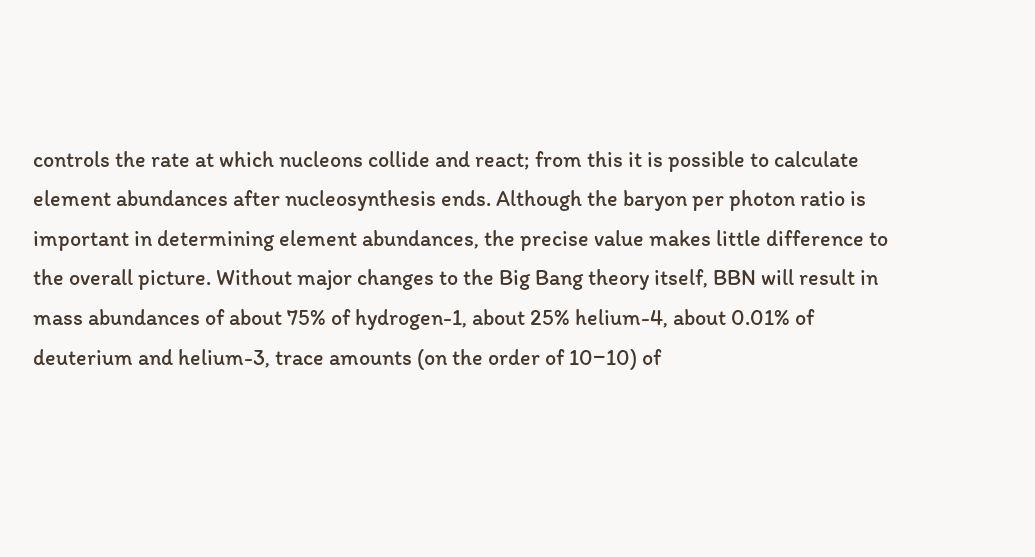controls the rate at which nucleons collide and react; from this it is possible to calculate element abundances after nucleosynthesis ends. Although the baryon per photon ratio is important in determining element abundances, the precise value makes little difference to the overall picture. Without major changes to the Big Bang theory itself, BBN will result in mass abundances of about 75% of hydrogen-1, about 25% helium-4, about 0.01% of deuterium and helium-3, trace amounts (on the order of 10−10) of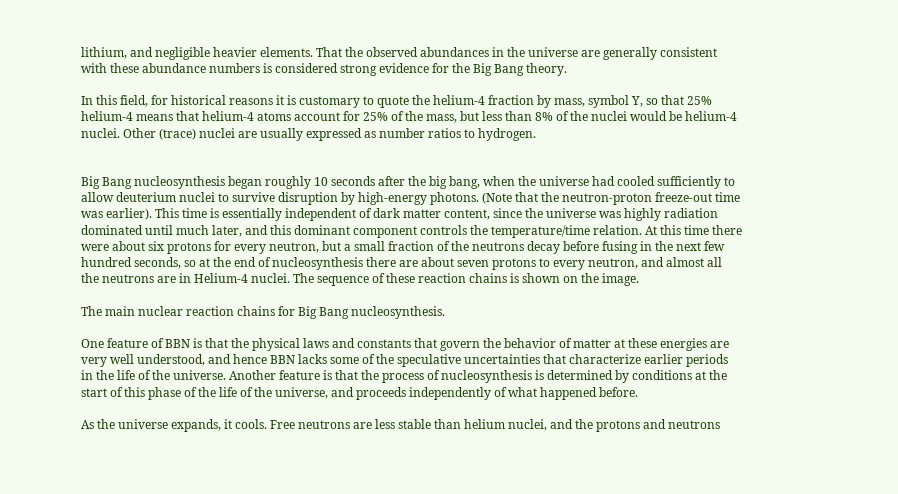lithium, and negligible heavier elements. That the observed abundances in the universe are generally consistent with these abundance numbers is considered strong evidence for the Big Bang theory.

In this field, for historical reasons it is customary to quote the helium-4 fraction by mass, symbol Y, so that 25% helium-4 means that helium-4 atoms account for 25% of the mass, but less than 8% of the nuclei would be helium-4 nuclei. Other (trace) nuclei are usually expressed as number ratios to hydrogen.


Big Bang nucleosynthesis began roughly 10 seconds after the big bang, when the universe had cooled sufficiently to allow deuterium nuclei to survive disruption by high-energy photons. (Note that the neutron-proton freeze-out time was earlier). This time is essentially independent of dark matter content, since the universe was highly radiation dominated until much later, and this dominant component controls the temperature/time relation. At this time there were about six protons for every neutron, but a small fraction of the neutrons decay before fusing in the next few hundred seconds, so at the end of nucleosynthesis there are about seven protons to every neutron, and almost all the neutrons are in Helium-4 nuclei. The sequence of these reaction chains is shown on the image.

The main nuclear reaction chains for Big Bang nucleosynthesis.

One feature of BBN is that the physical laws and constants that govern the behavior of matter at these energies are very well understood, and hence BBN lacks some of the speculative uncertainties that characterize earlier periods in the life of the universe. Another feature is that the process of nucleosynthesis is determined by conditions at the start of this phase of the life of the universe, and proceeds independently of what happened before.

As the universe expands, it cools. Free neutrons are less stable than helium nuclei, and the protons and neutrons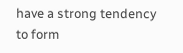have a strong tendency to form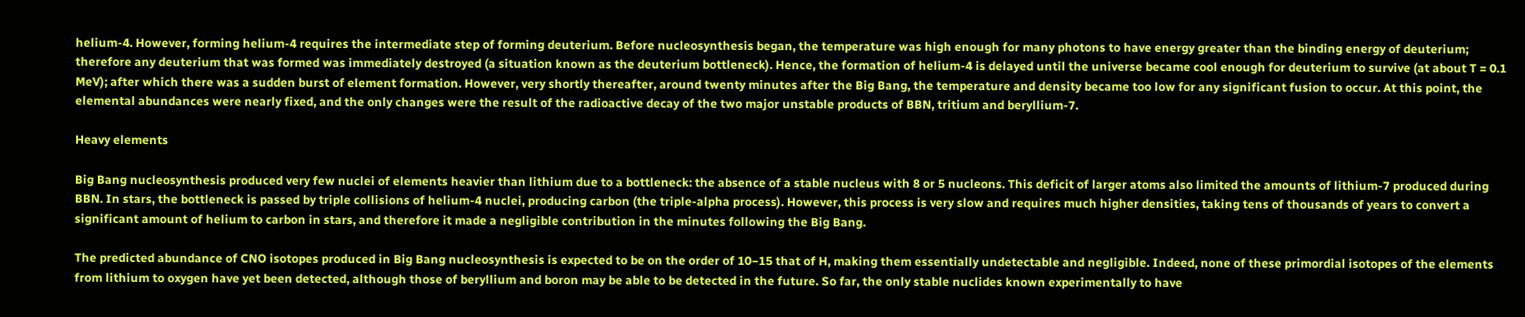helium-4. However, forming helium-4 requires the intermediate step of forming deuterium. Before nucleosynthesis began, the temperature was high enough for many photons to have energy greater than the binding energy of deuterium; therefore any deuterium that was formed was immediately destroyed (a situation known as the deuterium bottleneck). Hence, the formation of helium-4 is delayed until the universe became cool enough for deuterium to survive (at about T = 0.1 MeV); after which there was a sudden burst of element formation. However, very shortly thereafter, around twenty minutes after the Big Bang, the temperature and density became too low for any significant fusion to occur. At this point, the elemental abundances were nearly fixed, and the only changes were the result of the radioactive decay of the two major unstable products of BBN, tritium and beryllium-7.

Heavy elements

Big Bang nucleosynthesis produced very few nuclei of elements heavier than lithium due to a bottleneck: the absence of a stable nucleus with 8 or 5 nucleons. This deficit of larger atoms also limited the amounts of lithium-7 produced during BBN. In stars, the bottleneck is passed by triple collisions of helium-4 nuclei, producing carbon (the triple-alpha process). However, this process is very slow and requires much higher densities, taking tens of thousands of years to convert a significant amount of helium to carbon in stars, and therefore it made a negligible contribution in the minutes following the Big Bang.

The predicted abundance of CNO isotopes produced in Big Bang nucleosynthesis is expected to be on the order of 10−15 that of H, making them essentially undetectable and negligible. Indeed, none of these primordial isotopes of the elements from lithium to oxygen have yet been detected, although those of beryllium and boron may be able to be detected in the future. So far, the only stable nuclides known experimentally to have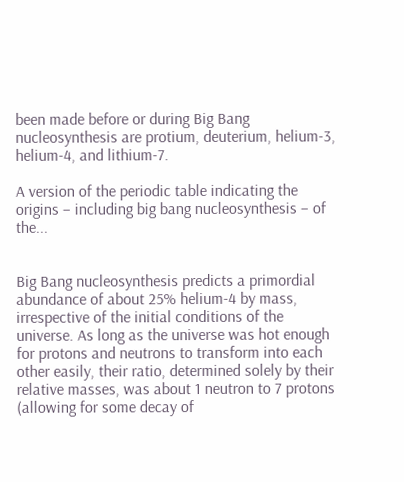been made before or during Big Bang nucleosynthesis are protium, deuterium, helium-3, helium-4, and lithium-7.

A version of the periodic table indicating the origins – including big bang nucleosynthesis – of the...


Big Bang nucleosynthesis predicts a primordial abundance of about 25% helium-4 by mass, irrespective of the initial conditions of the universe. As long as the universe was hot enough for protons and neutrons to transform into each other easily, their ratio, determined solely by their relative masses, was about 1 neutron to 7 protons (allowing for some decay of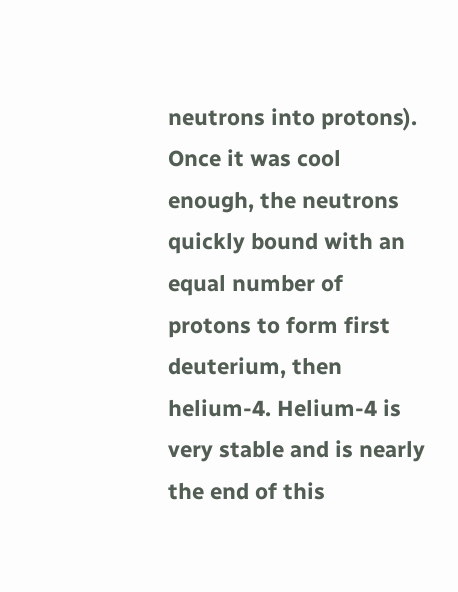neutrons into protons). Once it was cool enough, the neutrons quickly bound with an equal number of protons to form first deuterium, then helium-4. Helium-4 is very stable and is nearly the end of this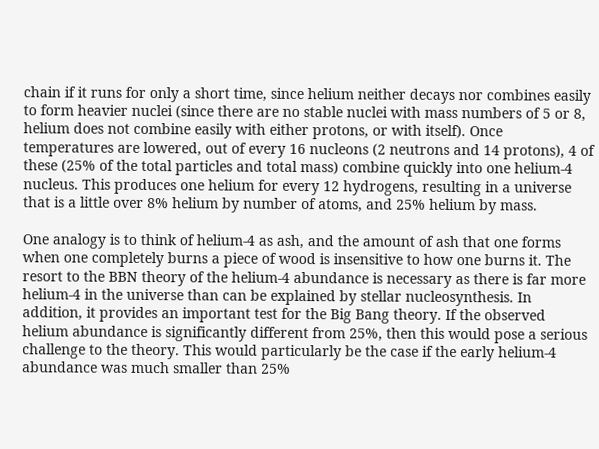chain if it runs for only a short time, since helium neither decays nor combines easily to form heavier nuclei (since there are no stable nuclei with mass numbers of 5 or 8, helium does not combine easily with either protons, or with itself). Once temperatures are lowered, out of every 16 nucleons (2 neutrons and 14 protons), 4 of these (25% of the total particles and total mass) combine quickly into one helium-4 nucleus. This produces one helium for every 12 hydrogens, resulting in a universe that is a little over 8% helium by number of atoms, and 25% helium by mass.

One analogy is to think of helium-4 as ash, and the amount of ash that one forms when one completely burns a piece of wood is insensitive to how one burns it. The resort to the BBN theory of the helium-4 abundance is necessary as there is far more helium-4 in the universe than can be explained by stellar nucleosynthesis. In addition, it provides an important test for the Big Bang theory. If the observed helium abundance is significantly different from 25%, then this would pose a serious challenge to the theory. This would particularly be the case if the early helium-4 abundance was much smaller than 25%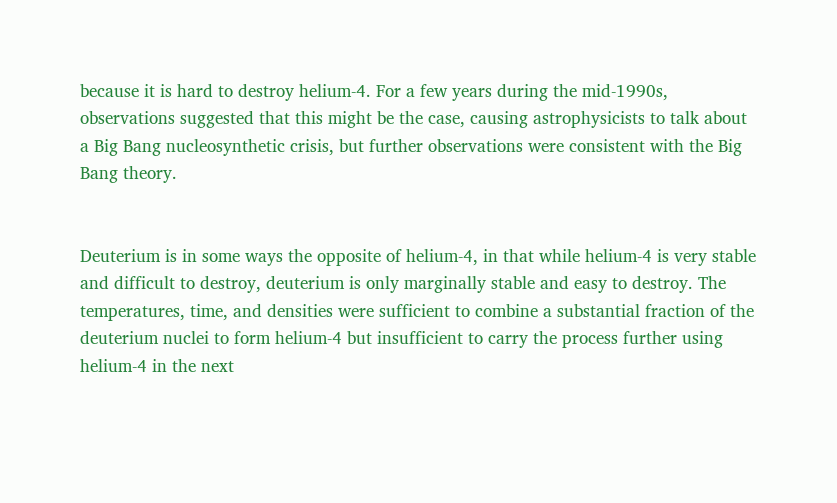because it is hard to destroy helium-4. For a few years during the mid-1990s, observations suggested that this might be the case, causing astrophysicists to talk about a Big Bang nucleosynthetic crisis, but further observations were consistent with the Big Bang theory.


Deuterium is in some ways the opposite of helium-4, in that while helium-4 is very stable and difficult to destroy, deuterium is only marginally stable and easy to destroy. The temperatures, time, and densities were sufficient to combine a substantial fraction of the deuterium nuclei to form helium-4 but insufficient to carry the process further using helium-4 in the next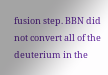fusion step. BBN did not convert all of the deuterium in the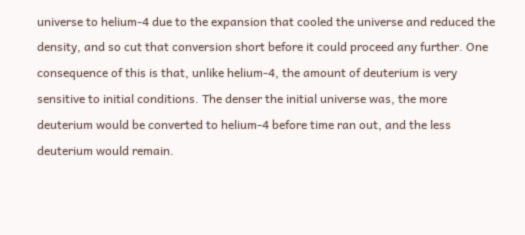universe to helium-4 due to the expansion that cooled the universe and reduced the density, and so cut that conversion short before it could proceed any further. One consequence of this is that, unlike helium-4, the amount of deuterium is very sensitive to initial conditions. The denser the initial universe was, the more deuterium would be converted to helium-4 before time ran out, and the less deuterium would remain.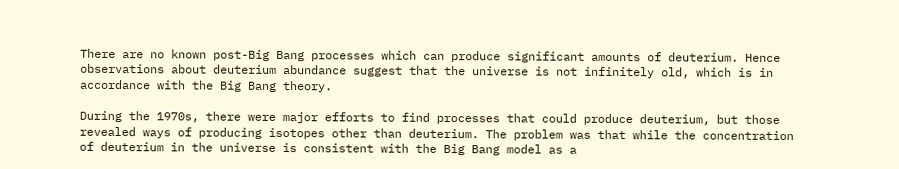There are no known post-Big Bang processes which can produce significant amounts of deuterium. Hence observations about deuterium abundance suggest that the universe is not infinitely old, which is in accordance with the Big Bang theory.

During the 1970s, there were major efforts to find processes that could produce deuterium, but those revealed ways of producing isotopes other than deuterium. The problem was that while the concentration of deuterium in the universe is consistent with the Big Bang model as a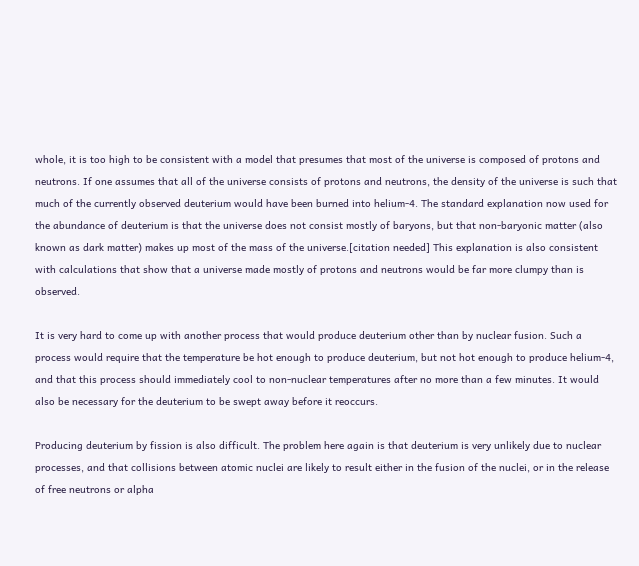whole, it is too high to be consistent with a model that presumes that most of the universe is composed of protons and neutrons. If one assumes that all of the universe consists of protons and neutrons, the density of the universe is such that much of the currently observed deuterium would have been burned into helium-4. The standard explanation now used for the abundance of deuterium is that the universe does not consist mostly of baryons, but that non-baryonic matter (also known as dark matter) makes up most of the mass of the universe.[citation needed] This explanation is also consistent with calculations that show that a universe made mostly of protons and neutrons would be far more clumpy than is observed.

It is very hard to come up with another process that would produce deuterium other than by nuclear fusion. Such a process would require that the temperature be hot enough to produce deuterium, but not hot enough to produce helium-4, and that this process should immediately cool to non-nuclear temperatures after no more than a few minutes. It would also be necessary for the deuterium to be swept away before it reoccurs.

Producing deuterium by fission is also difficult. The problem here again is that deuterium is very unlikely due to nuclear processes, and that collisions between atomic nuclei are likely to result either in the fusion of the nuclei, or in the release of free neutrons or alpha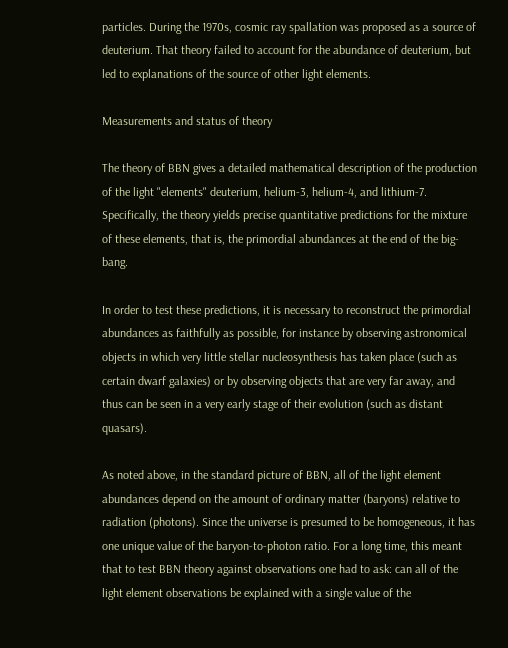particles. During the 1970s, cosmic ray spallation was proposed as a source of deuterium. That theory failed to account for the abundance of deuterium, but led to explanations of the source of other light elements.

Measurements and status of theory

The theory of BBN gives a detailed mathematical description of the production of the light "elements" deuterium, helium-3, helium-4, and lithium-7. Specifically, the theory yields precise quantitative predictions for the mixture of these elements, that is, the primordial abundances at the end of the big-bang.

In order to test these predictions, it is necessary to reconstruct the primordial abundances as faithfully as possible, for instance by observing astronomical objects in which very little stellar nucleosynthesis has taken place (such as certain dwarf galaxies) or by observing objects that are very far away, and thus can be seen in a very early stage of their evolution (such as distant quasars).

As noted above, in the standard picture of BBN, all of the light element abundances depend on the amount of ordinary matter (baryons) relative to radiation (photons). Since the universe is presumed to be homogeneous, it has one unique value of the baryon-to-photon ratio. For a long time, this meant that to test BBN theory against observations one had to ask: can all of the light element observations be explained with a single value of the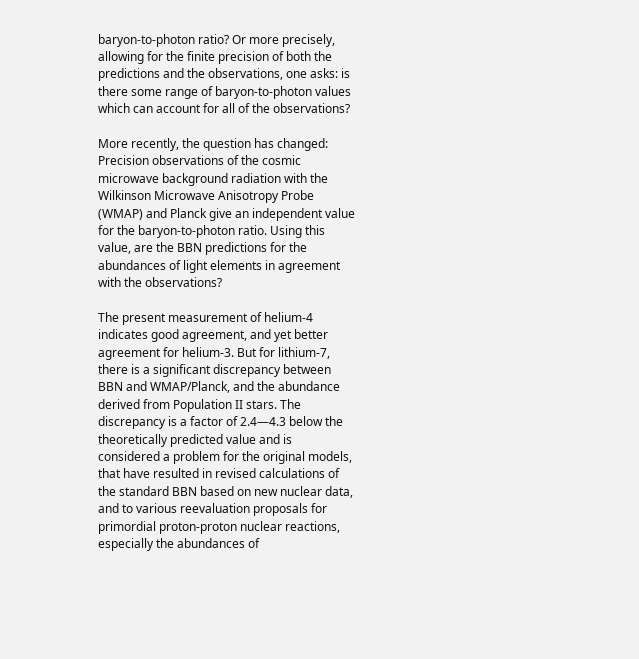baryon-to-photon ratio? Or more precisely, allowing for the finite precision of both the predictions and the observations, one asks: is there some range of baryon-to-photon values which can account for all of the observations?

More recently, the question has changed: Precision observations of the cosmic microwave background radiation with the Wilkinson Microwave Anisotropy Probe (WMAP) and Planck give an independent value for the baryon-to-photon ratio. Using this value, are the BBN predictions for the abundances of light elements in agreement with the observations?

The present measurement of helium-4 indicates good agreement, and yet better agreement for helium-3. But for lithium-7, there is a significant discrepancy between BBN and WMAP/Planck, and the abundance derived from Population II stars. The discrepancy is a factor of 2.4―4.3 below the theoretically predicted value and is considered a problem for the original models, that have resulted in revised calculations of the standard BBN based on new nuclear data, and to various reevaluation proposals for primordial proton-proton nuclear reactions, especially the abundances of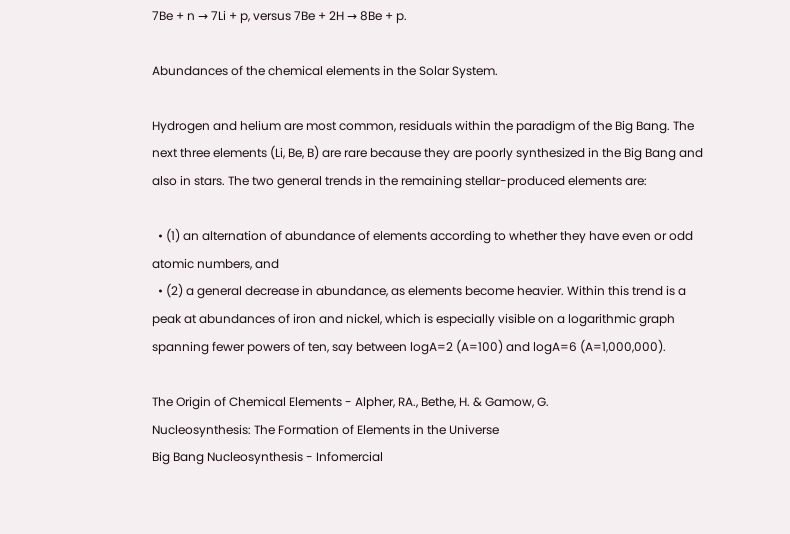7Be + n → 7Li + p, versus 7Be + 2H → 8Be + p.

Abundances of the chemical elements in the Solar System.

Hydrogen and helium are most common, residuals within the paradigm of the Big Bang. The next three elements (Li, Be, B) are rare because they are poorly synthesized in the Big Bang and also in stars. The two general trends in the remaining stellar-produced elements are:

  • (1) an alternation of abundance of elements according to whether they have even or odd atomic numbers, and
  • (2) a general decrease in abundance, as elements become heavier. Within this trend is a peak at abundances of iron and nickel, which is especially visible on a logarithmic graph spanning fewer powers of ten, say between logA=2 (A=100) and logA=6 (A=1,000,000).

The Origin of Chemical Elements - Alpher, RA., Bethe, H. & Gamow, G.
Nucleosynthesis: The Formation of Elements in the Universe
Big Bang Nucleosynthesis - Infomercial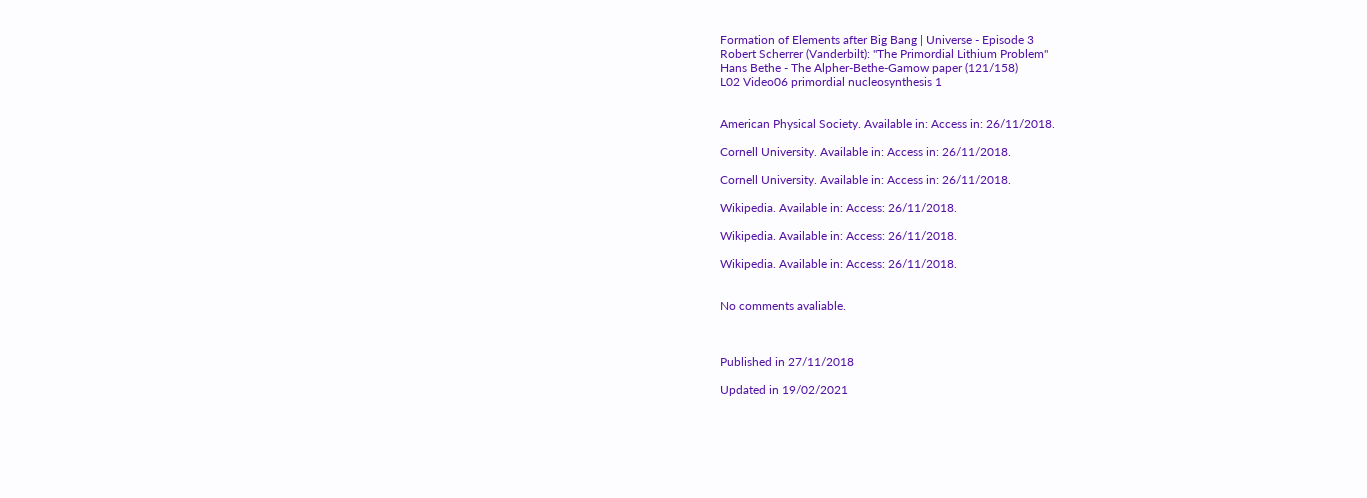Formation of Elements after Big Bang | Universe - Episode 3
Robert Scherrer (Vanderbilt): "The Primordial Lithium Problem"
Hans Bethe - The Alpher-Bethe-Gamow paper (121/158)
L02 Video06 primordial nucleosynthesis 1


American Physical Society. Available in: Access in: 26/11/2018.

Cornell University. Available in: Access in: 26/11/2018.

Cornell University. Available in: Access in: 26/11/2018.

Wikipedia. Available in: Access: 26/11/2018.

Wikipedia. Available in: Access: 26/11/2018.

Wikipedia. Available in: Access: 26/11/2018.


No comments avaliable.



Published in 27/11/2018

Updated in 19/02/2021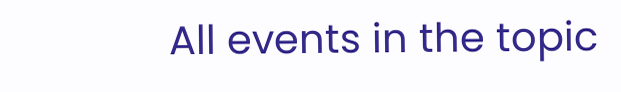All events in the topic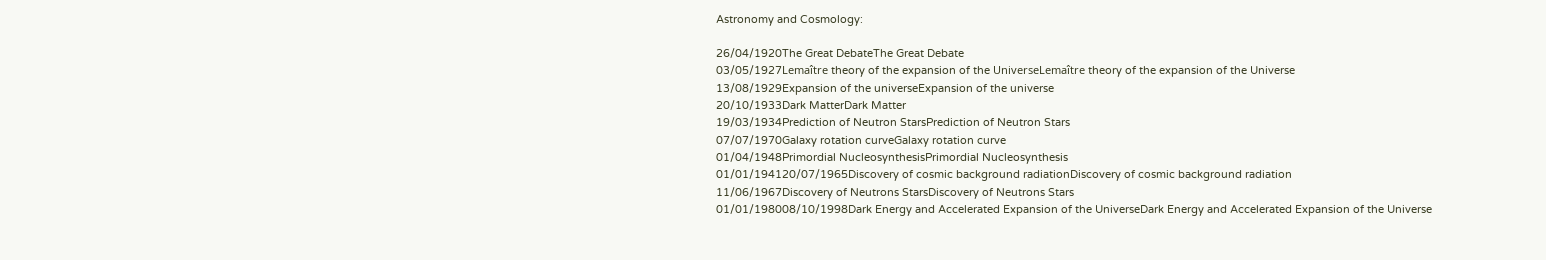Astronomy and Cosmology:

26/04/1920The Great DebateThe Great Debate
03/05/1927Lemaître theory of the expansion of the UniverseLemaître theory of the expansion of the Universe
13/08/1929Expansion of the universeExpansion of the universe
20/10/1933Dark MatterDark Matter
19/03/1934Prediction of Neutron StarsPrediction of Neutron Stars
07/07/1970Galaxy rotation curveGalaxy rotation curve
01/04/1948Primordial NucleosynthesisPrimordial Nucleosynthesis
01/01/194120/07/1965Discovery of cosmic background radiationDiscovery of cosmic background radiation
11/06/1967Discovery of Neutrons StarsDiscovery of Neutrons Stars
01/01/198008/10/1998Dark Energy and Accelerated Expansion of the UniverseDark Energy and Accelerated Expansion of the Universe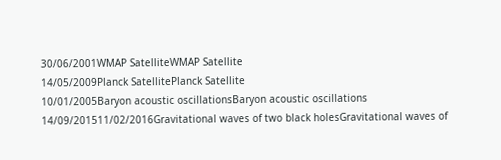30/06/2001WMAP SatelliteWMAP Satellite
14/05/2009Planck SatellitePlanck Satellite
10/01/2005Baryon acoustic oscillationsBaryon acoustic oscillations
14/09/201511/02/2016Gravitational waves of two black holesGravitational waves of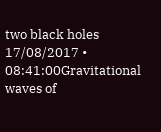two black holes
17/08/2017 • 08:41:00Gravitational waves of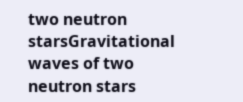two neutron starsGravitational waves of two neutron stars